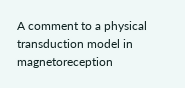A comment to a physical transduction model in magnetoreception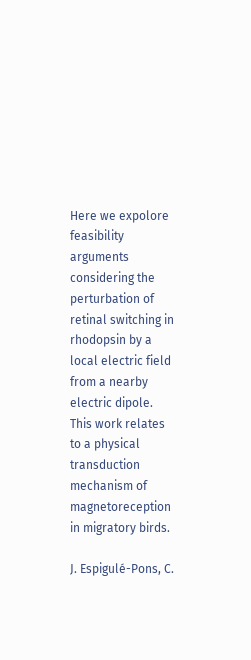Here we expolore feasibility arguments considering the perturbation of retinal switching in rhodopsin by a local electric field from a nearby electric dipole. This work relates to a physical transduction mechanism of magnetoreception in migratory birds.

J. Espigulé-Pons, C.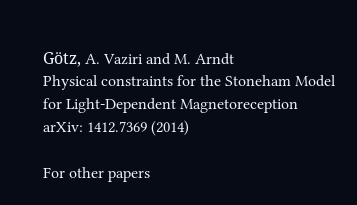Götz, A. Vaziri and M. Arndt
Physical constraints for the Stoneham Model for Light-Dependent Magnetoreception
arXiv: 1412.7369 (2014)

For other papers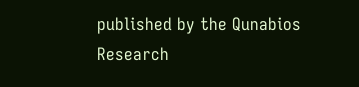published by the Qunabios Research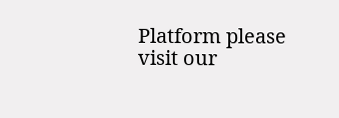Platform please visit our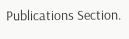Publications Section.